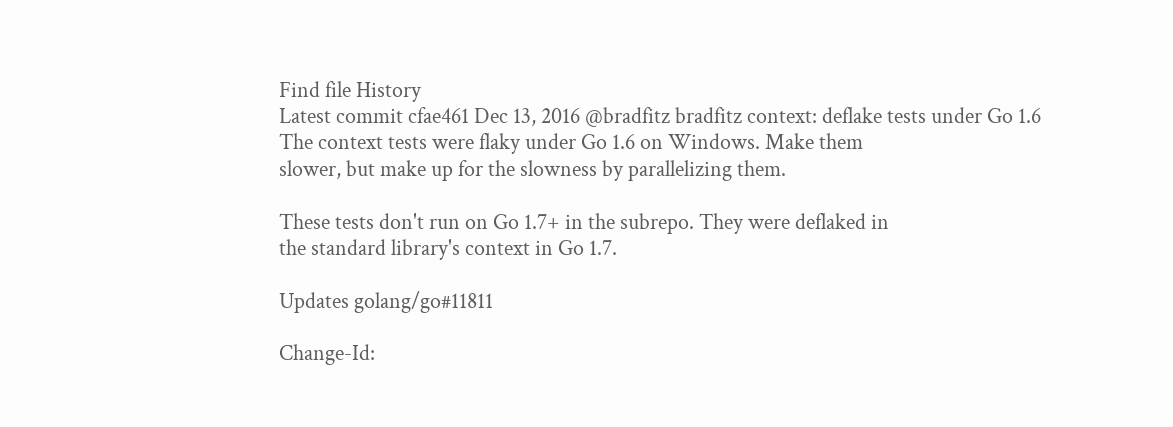Find file History
Latest commit cfae461 Dec 13, 2016 @bradfitz bradfitz context: deflake tests under Go 1.6
The context tests were flaky under Go 1.6 on Windows. Make them
slower, but make up for the slowness by parallelizing them.

These tests don't run on Go 1.7+ in the subrepo. They were deflaked in
the standard library's context in Go 1.7.

Updates golang/go#11811

Change-Id: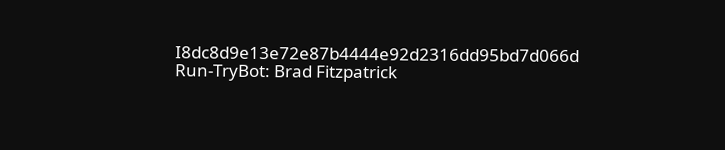I8dc8d9e13e72e87b4444e92d2316dd95bd7d066d
Run-TryBot: Brad Fitzpatrick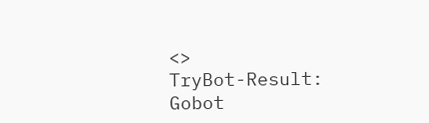<>
TryBot-Result: Gobot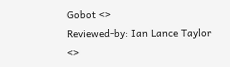Gobot <>
Reviewed-by: Ian Lance Taylor <>